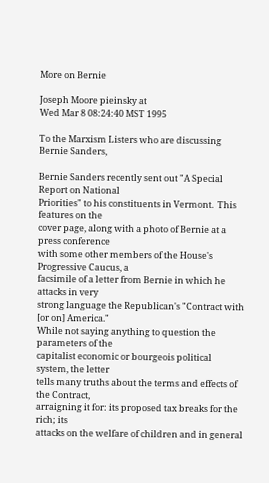More on Bernie

Joseph Moore pieinsky at
Wed Mar 8 08:24:40 MST 1995

To the Marxism Listers who are discussing Bernie Sanders,

Bernie Sanders recently sent out "A Special Report on National
Priorities" to his constituents in Vermont.  This features on the
cover page, along with a photo of Bernie at a press conference
with some other members of the House's Progressive Caucus, a
facsimile of a letter from Bernie in which he attacks in very
strong language the Republican's "Contract with [or on] America."
While not saying anything to question the parameters of the
capitalist economic or bourgeois political system, the letter
tells many truths about the terms and effects of the Contract,
arraigning it for: its proposed tax breaks for the rich; its
attacks on the welfare of children and in general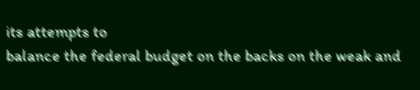its attempts to
balance the federal budget on the backs on the weak and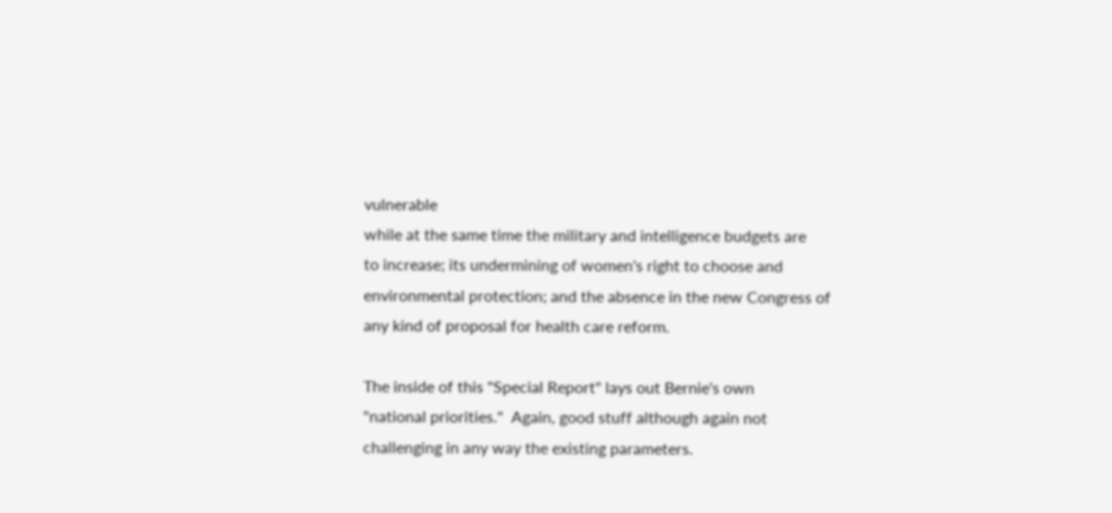vulnerable
while at the same time the military and intelligence budgets are
to increase; its undermining of women's right to choose and
environmental protection; and the absence in the new Congress of
any kind of proposal for health care reform.

The inside of this "Special Report" lays out Bernie's own
"national priorities."  Again, good stuff although again not
challenging in any way the existing parameters.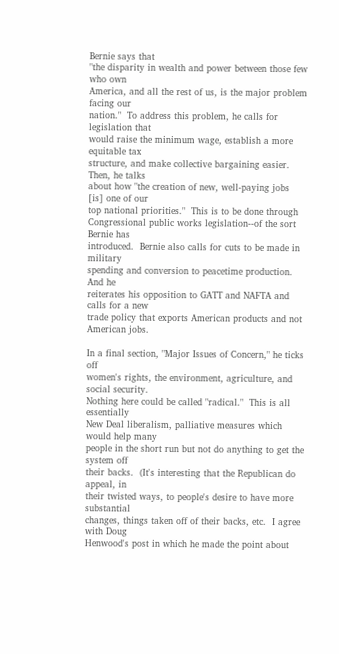Bernie says that
"the disparity in wealth and power between those few who own
America, and all the rest of us, is the major problem facing our
nation."  To address this problem, he calls for legislation that
would raise the minimum wage, establish a more equitable tax
structure, and make collective bargaining easier.  Then, he talks
about how "the creation of new, well-paying jobs [is] one of our
top national priorities."  This is to be done through
Congressional public works legislation--of the sort Bernie has
introduced.  Bernie also calls for cuts to be made in military
spending and conversion to peacetime production.  And he
reiterates his opposition to GATT and NAFTA and calls for a new
trade policy that exports American products and not American jobs.

In a final section, "Major Issues of Concern," he ticks off
women's rights, the environment, agriculture, and social security.
Nothing here could be called "radical."  This is all essentially
New Deal liberalism, palliative measures which would help many
people in the short run but not do anything to get the system off
their backs.  (It's interesting that the Republican do appeal, in
their twisted ways, to people's desire to have more substantial
changes, things taken off of their backs, etc.  I agree with Doug
Henwood's post in which he made the point about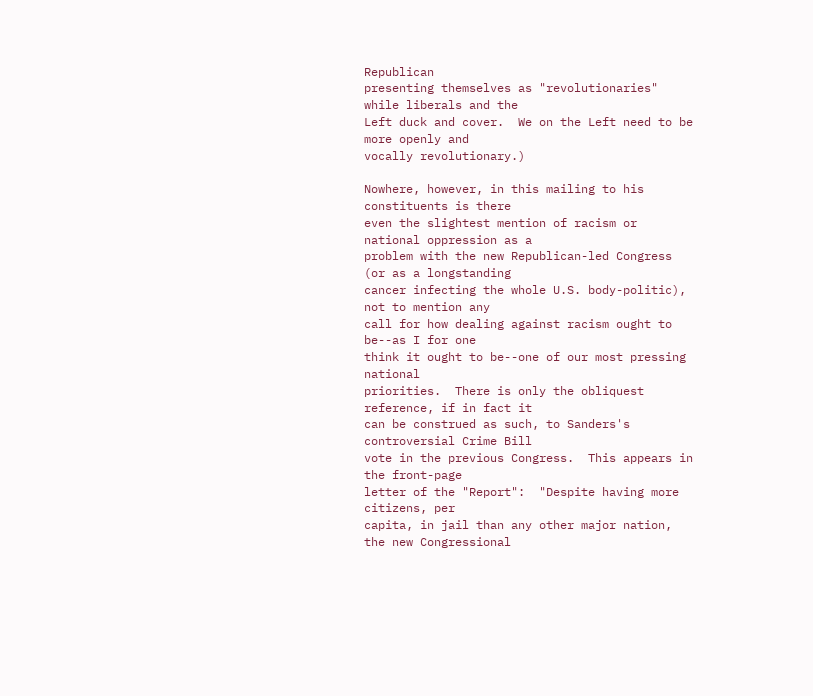Republican
presenting themselves as "revolutionaries" while liberals and the
Left duck and cover.  We on the Left need to be more openly and
vocally revolutionary.)

Nowhere, however, in this mailing to his constituents is there
even the slightest mention of racism or national oppression as a
problem with the new Republican-led Congress (or as a longstanding
cancer infecting the whole U.S. body-politic), not to mention any
call for how dealing against racism ought to be--as I for one
think it ought to be--one of our most pressing national
priorities.  There is only the obliquest reference, if in fact it
can be construed as such, to Sanders's controversial Crime Bill
vote in the previous Congress.  This appears in the front-page
letter of the "Report":  "Despite having more citizens, per
capita, in jail than any other major nation, the new Congressional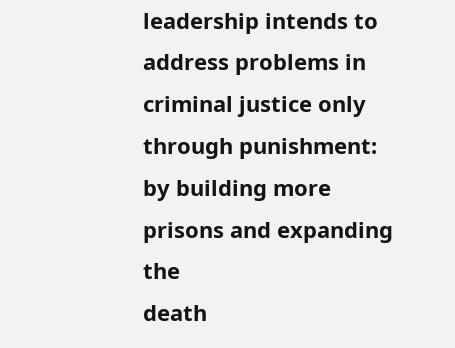leadership intends to address problems in criminal justice only
through punishment: by building more prisons and expanding the
death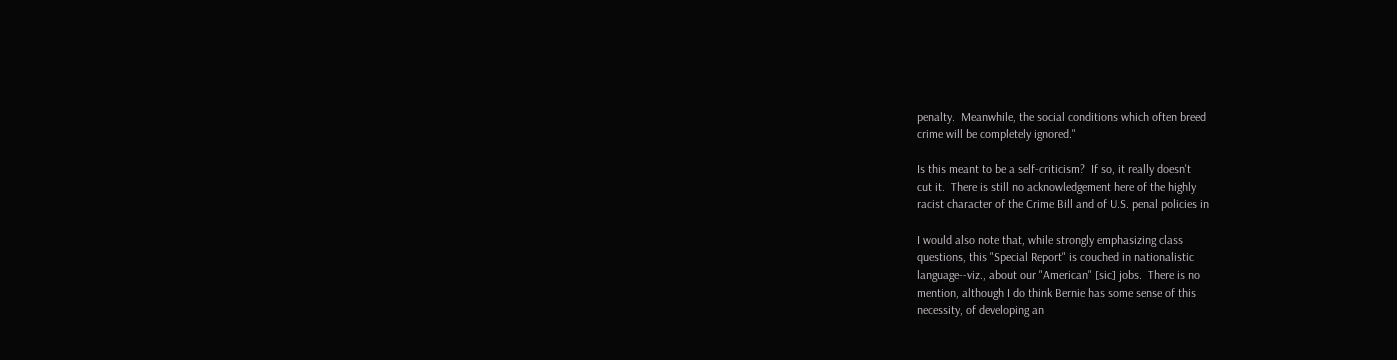penalty.  Meanwhile, the social conditions which often breed
crime will be completely ignored."

Is this meant to be a self-criticism?  If so, it really doesn't
cut it.  There is still no acknowledgement here of the highly
racist character of the Crime Bill and of U.S. penal policies in

I would also note that, while strongly emphasizing class
questions, this "Special Report" is couched in nationalistic
language--viz., about our "American" [sic] jobs.  There is no
mention, although I do think Bernie has some sense of this
necessity, of developing an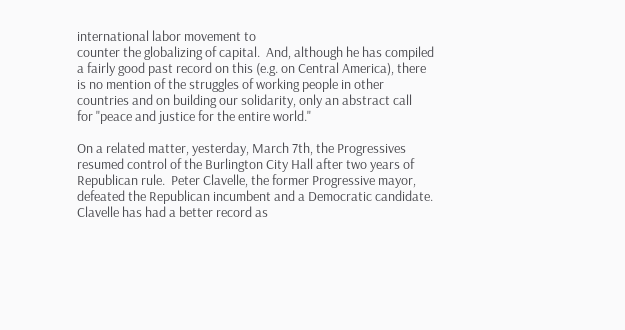international labor movement to
counter the globalizing of capital.  And, although he has compiled
a fairly good past record on this (e.g. on Central America), there
is no mention of the struggles of working people in other
countries and on building our solidarity, only an abstract call
for "peace and justice for the entire world."

On a related matter, yesterday, March 7th, the Progressives
resumed control of the Burlington City Hall after two years of
Republican rule.  Peter Clavelle, the former Progressive mayor,
defeated the Republican incumbent and a Democratic candidate.
Clavelle has had a better record as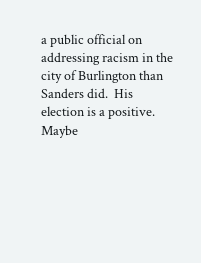a public official on
addressing racism in the city of Burlington than Sanders did.  His
election is a positive.  Maybe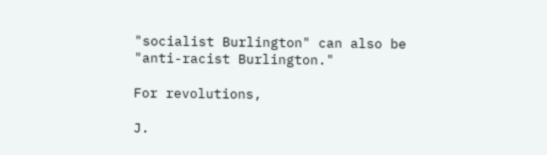"socialist Burlington" can also be
"anti-racist Burlington."

For revolutions,

J.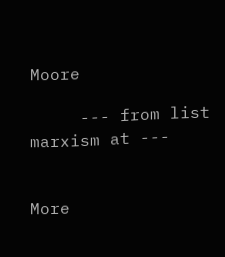Moore

     --- from list marxism at ---


More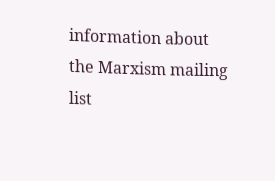information about the Marxism mailing list